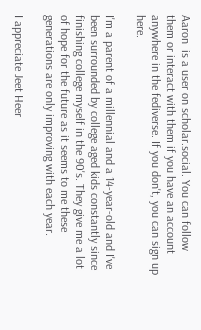Aaron  is a user on scholar.social. You can follow them or interact with them if you have an account anywhere in the fediverse. If you don't, you can sign up here.

I'm a parent of a millennial and a 14-year-old and I've been surrounded by college aged kids constantly since finishing college myself in the 90's. They give me a lot of hope for the future as it seems to me these generations are only improving with each year.

I appreciate Jeet Heer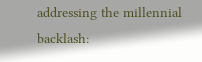addressing the millennial backlash: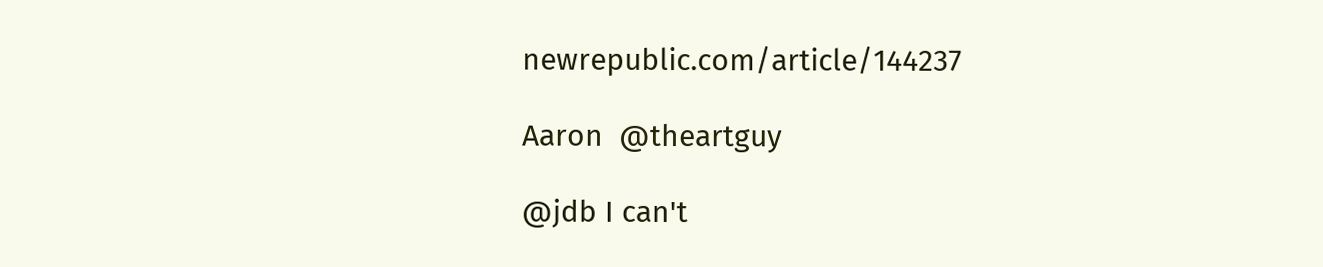newrepublic.com/article/144237

Aaron  @theartguy

@jdb I can't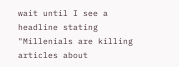wait until I see a headline stating "Millenials are killing articles about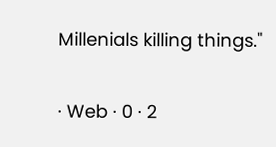Millenials killing things."

· Web · 0 · 2